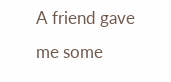A friend gave me some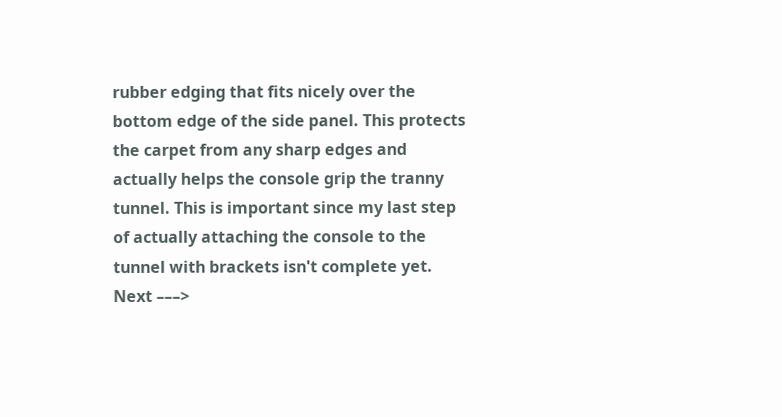rubber edging that fits nicely over the bottom edge of the side panel. This protects the carpet from any sharp edges and actually helps the console grip the tranny tunnel. This is important since my last step of actually attaching the console to the tunnel with brackets isn't complete yet. Next –––>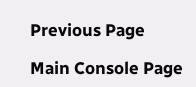Previous Page

Main Console Page